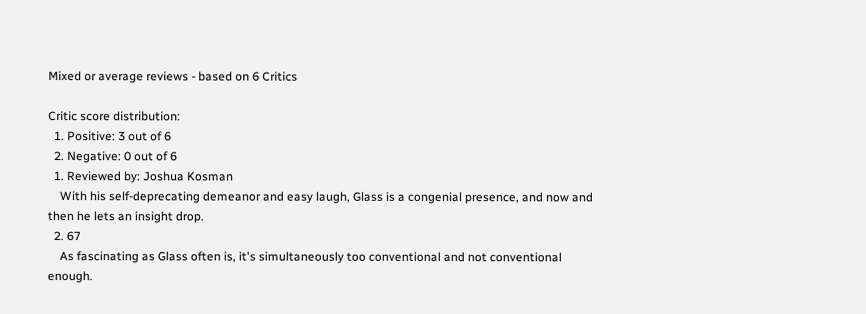Mixed or average reviews - based on 6 Critics

Critic score distribution:
  1. Positive: 3 out of 6
  2. Negative: 0 out of 6
  1. Reviewed by: Joshua Kosman
    With his self-deprecating demeanor and easy laugh, Glass is a congenial presence, and now and then he lets an insight drop.
  2. 67
    As fascinating as Glass often is, it's simultaneously too conventional and not conventional enough.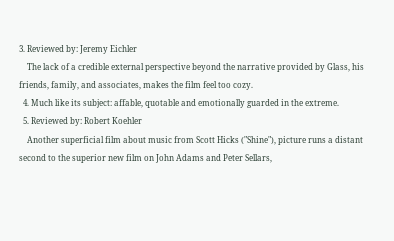3. Reviewed by: Jeremy Eichler
    The lack of a credible external perspective beyond the narrative provided by Glass, his friends, family, and associates, makes the film feel too cozy.
  4. Much like its subject: affable, quotable and emotionally guarded in the extreme.
  5. Reviewed by: Robert Koehler
    Another superficial film about music from Scott Hicks ("Shine"), picture runs a distant second to the superior new film on John Adams and Peter Sellars,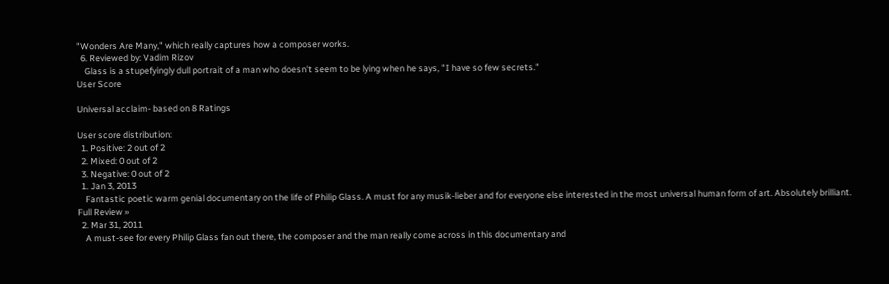"Wonders Are Many," which really captures how a composer works.
  6. Reviewed by: Vadim Rizov
    Glass is a stupefyingly dull portrait of a man who doesn't seem to be lying when he says, "I have so few secrets."
User Score

Universal acclaim- based on 8 Ratings

User score distribution:
  1. Positive: 2 out of 2
  2. Mixed: 0 out of 2
  3. Negative: 0 out of 2
  1. Jan 3, 2013
    Fantastic poetic warm genial documentary on the life of Philip Glass. A must for any musik-lieber and for everyone else interested in the most universal human form of art. Absolutely brilliant. Full Review »
  2. Mar 31, 2011
    A must-see for every Philip Glass fan out there, the composer and the man really come across in this documentary and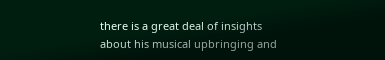there is a great deal of insights about his musical upbringing and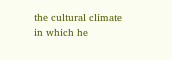the cultural climate in which he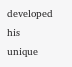developed his unique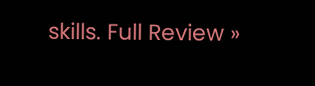skills. Full Review »